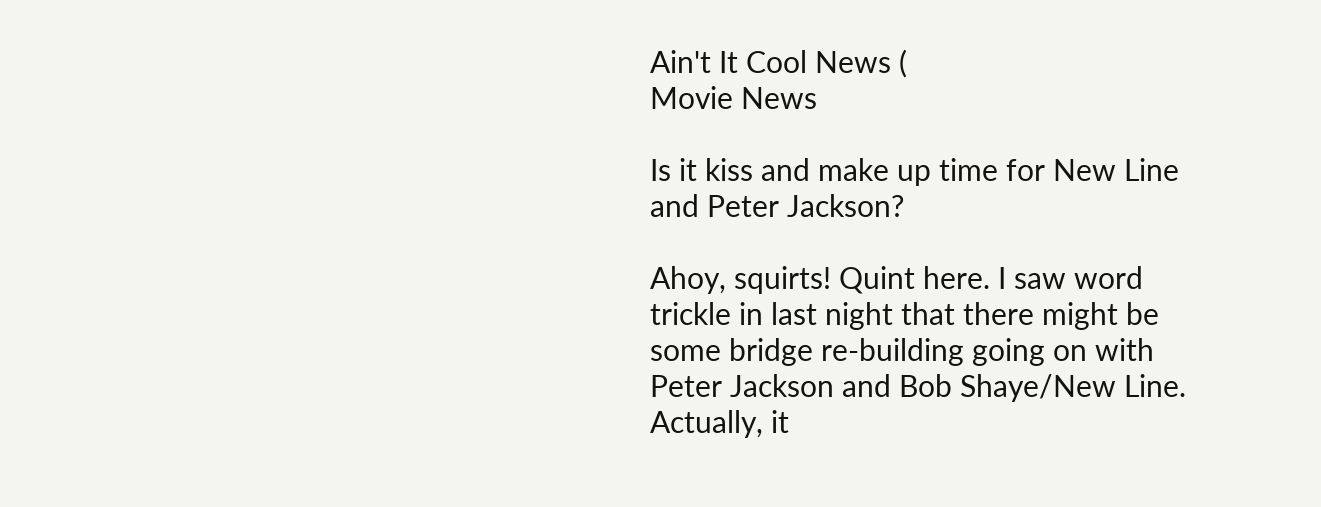Ain't It Cool News (
Movie News

Is it kiss and make up time for New Line and Peter Jackson?

Ahoy, squirts! Quint here. I saw word trickle in last night that there might be some bridge re-building going on with Peter Jackson and Bob Shaye/New Line. Actually, it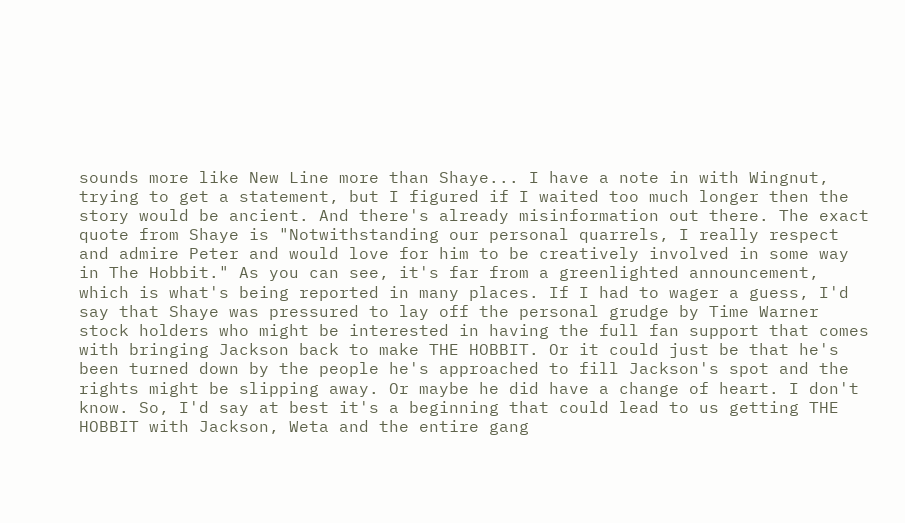sounds more like New Line more than Shaye... I have a note in with Wingnut, trying to get a statement, but I figured if I waited too much longer then the story would be ancient. And there's already misinformation out there. The exact quote from Shaye is "Notwithstanding our personal quarrels, I really respect and admire Peter and would love for him to be creatively involved in some way in The Hobbit." As you can see, it's far from a greenlighted announcement, which is what's being reported in many places. If I had to wager a guess, I'd say that Shaye was pressured to lay off the personal grudge by Time Warner stock holders who might be interested in having the full fan support that comes with bringing Jackson back to make THE HOBBIT. Or it could just be that he's been turned down by the people he's approached to fill Jackson's spot and the rights might be slipping away. Or maybe he did have a change of heart. I don't know. So, I'd say at best it's a beginning that could lead to us getting THE HOBBIT with Jackson, Weta and the entire gang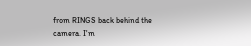from RINGS back behind the camera. I'm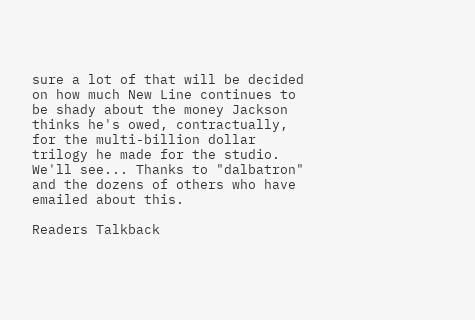sure a lot of that will be decided on how much New Line continues to be shady about the money Jackson thinks he's owed, contractually, for the multi-billion dollar trilogy he made for the studio. We'll see... Thanks to "dalbatron" and the dozens of others who have emailed about this.

Readers Talkback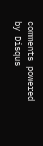comments powered by Disqus